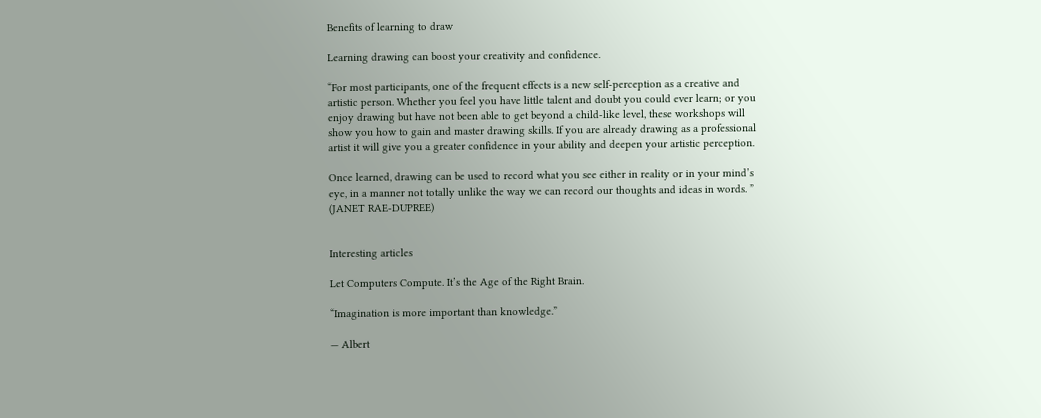Benefits of learning to draw

Learning drawing can boost your creativity and confidence.

“For most participants, one of the frequent effects is a new self-perception as a creative and artistic person. Whether you feel you have little talent and doubt you could ever learn; or you enjoy drawing but have not been able to get beyond a child-like level, these workshops will show you how to gain and master drawing skills. If you are already drawing as a professional artist it will give you a greater confidence in your ability and deepen your artistic perception.

Once learned, drawing can be used to record what you see either in reality or in your mind’s eye, in a manner not totally unlike the way we can record our thoughts and ideas in words. ” (JANET RAE-DUPREE)


Interesting articles

Let Computers Compute. It’s the Age of the Right Brain.

“Imagination is more important than knowledge.”

— Albert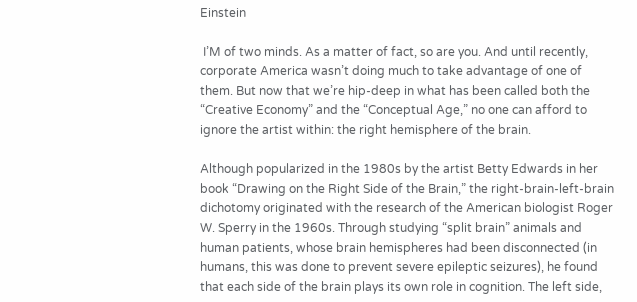Einstein

 I’M of two minds. As a matter of fact, so are you. And until recently, corporate America wasn’t doing much to take advantage of one of them. But now that we’re hip-deep in what has been called both the “Creative Economy” and the “Conceptual Age,” no one can afford to ignore the artist within: the right hemisphere of the brain.

Although popularized in the 1980s by the artist Betty Edwards in her book “Drawing on the Right Side of the Brain,” the right-brain-left-brain dichotomy originated with the research of the American biologist Roger W. Sperry in the 1960s. Through studying “split brain” animals and human patients, whose brain hemispheres had been disconnected (in humans, this was done to prevent severe epileptic seizures), he found that each side of the brain plays its own role in cognition. The left side,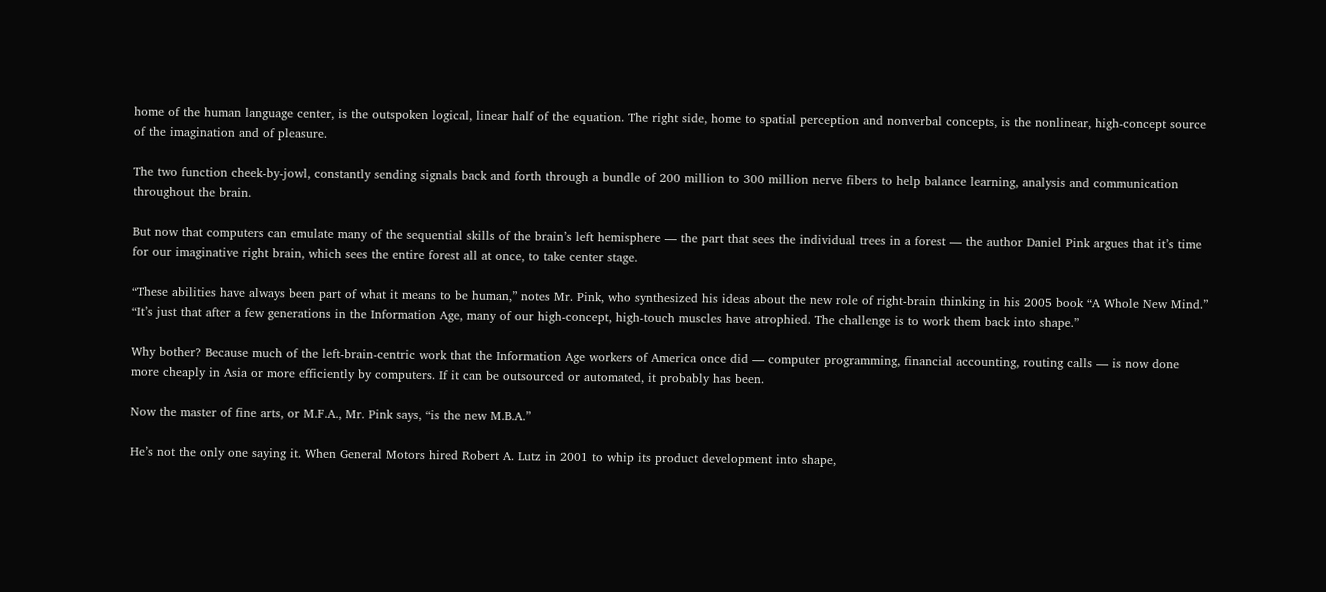home of the human language center, is the outspoken logical, linear half of the equation. The right side, home to spatial perception and nonverbal concepts, is the nonlinear, high-concept source of the imagination and of pleasure.

The two function cheek-by-jowl, constantly sending signals back and forth through a bundle of 200 million to 300 million nerve fibers to help balance learning, analysis and communication throughout the brain.

But now that computers can emulate many of the sequential skills of the brain’s left hemisphere — the part that sees the individual trees in a forest — the author Daniel Pink argues that it’s time for our imaginative right brain, which sees the entire forest all at once, to take center stage.

“These abilities have always been part of what it means to be human,” notes Mr. Pink, who synthesized his ideas about the new role of right-brain thinking in his 2005 book “A Whole New Mind.” “It’s just that after a few generations in the Information Age, many of our high-concept, high-touch muscles have atrophied. The challenge is to work them back into shape.”

Why bother? Because much of the left-brain-centric work that the Information Age workers of America once did — computer programming, financial accounting, routing calls — is now done more cheaply in Asia or more efficiently by computers. If it can be outsourced or automated, it probably has been.

Now the master of fine arts, or M.F.A., Mr. Pink says, “is the new M.B.A.”

He’s not the only one saying it. When General Motors hired Robert A. Lutz in 2001 to whip its product development into shape,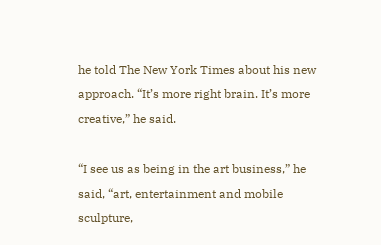he told The New York Times about his new approach. “It’s more right brain. It’s more creative,” he said.

“I see us as being in the art business,” he said, “art, entertainment and mobile sculpture,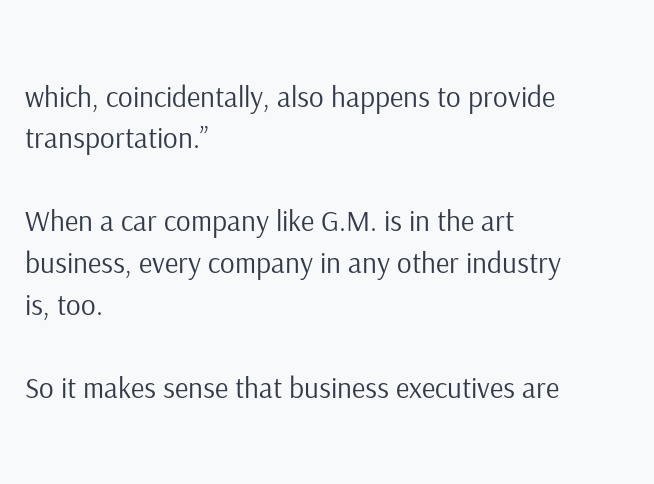which, coincidentally, also happens to provide transportation.”

When a car company like G.M. is in the art business, every company in any other industry is, too.

So it makes sense that business executives are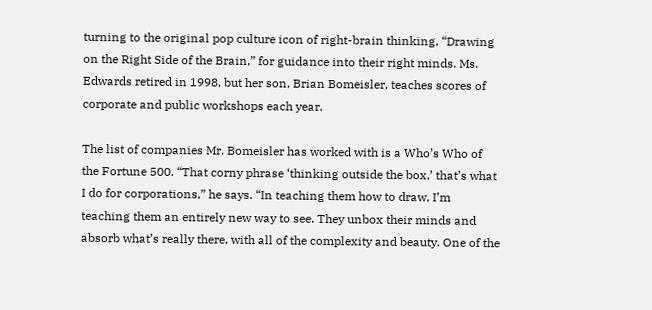turning to the original pop culture icon of right-brain thinking, “Drawing on the Right Side of the Brain,” for guidance into their right minds. Ms. Edwards retired in 1998, but her son, Brian Bomeisler, teaches scores of corporate and public workshops each year.

The list of companies Mr. Bomeisler has worked with is a Who’s Who of the Fortune 500. “That corny phrase ‘thinking outside the box,’ that’s what I do for corporations,” he says. “In teaching them how to draw, I’m teaching them an entirely new way to see. They unbox their minds and absorb what’s really there, with all of the complexity and beauty. One of the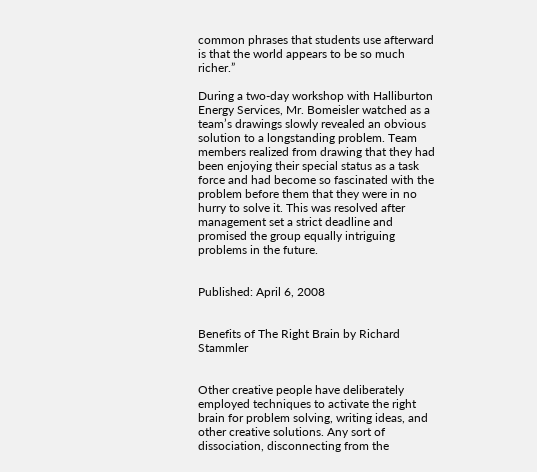common phrases that students use afterward is that the world appears to be so much richer.”

During a two-day workshop with Halliburton Energy Services, Mr. Bomeisler watched as a team’s drawings slowly revealed an obvious solution to a longstanding problem. Team members realized from drawing that they had been enjoying their special status as a task force and had become so fascinated with the problem before them that they were in no hurry to solve it. This was resolved after management set a strict deadline and promised the group equally intriguing problems in the future.


Published: April 6, 2008


Benefits of The Right Brain by Richard Stammler


Other creative people have deliberately employed techniques to activate the right brain for problem solving, writing ideas, and other creative solutions. Any sort of dissociation, disconnecting from the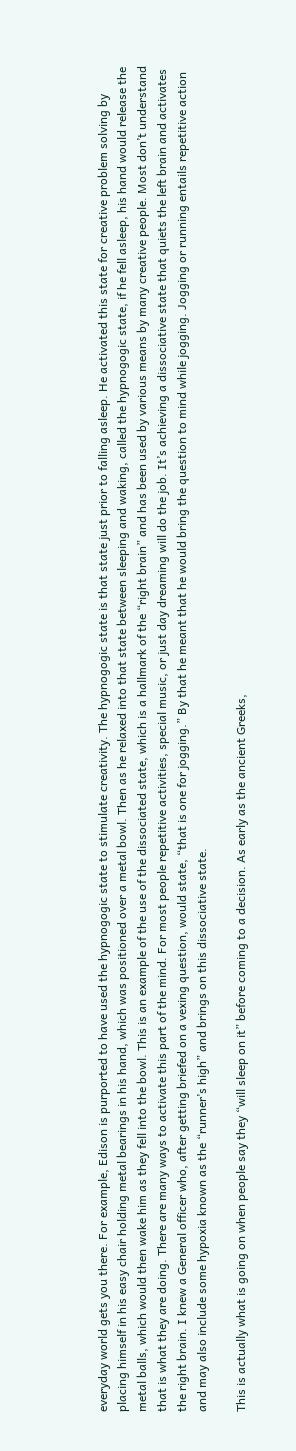everyday world gets you there. For example, Edison is purported to have used the hypnogogic state to stimulate creativity. The hypnogogic state is that state just prior to falling asleep. He activated this state for creative problem solving by placing himself in his easy chair holding metal bearings in his hand, which was positioned over a metal bowl. Then as he relaxed into that state between sleeping and waking, called the hypnogogic state, if he fell asleep, his hand would release the metal balls, which would then wake him as they fell into the bowl. This is an example of the use of the dissociated state, which is a hallmark of the “right brain” and has been used by various means by many creative people. Most don’t understand that is what they are doing. There are many ways to activate this part of the mind. For most people repetitive activities, special music, or just day dreaming will do the job. It’s achieving a dissociative state that quiets the left brain and activates the right brain. I knew a General officer who, after getting briefed on a vexing question, would state, “that is one for jogging.” By that he meant that he would bring the question to mind while jogging. Jogging or running entails repetitive action and may also include some hypoxia known as the “runner’s high” and brings on this dissociative state.

This is actually what is going on when people say they “will sleep on it” before coming to a decision. As early as the ancient Greeks,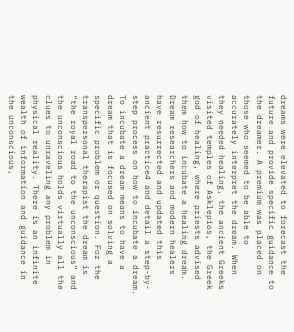dreams were elevated to forecast the future and provide specific guidance to the dreamer. A premium was placed on those who seemed to be able to accurately interpret the dream. When they needed healing, the ancient Greeks visited temples of Asklepios, the Greek god of healing, where priests advised them how to incubate a healing dream. Dream researchers and modern healers have resurrected and updated this ancient practice4 and detail a step-by-step process on how to incubate a dream. To incubate a dream means to have a dream that is focused on solving a specific problem or question. For the transpersonal therapist the dream is “the royal road to the unconscious” and the unconscious holds virtually all the clues to unraveling any problem in physical reality. There is an infinite wealth of information and guidance in the unconscious,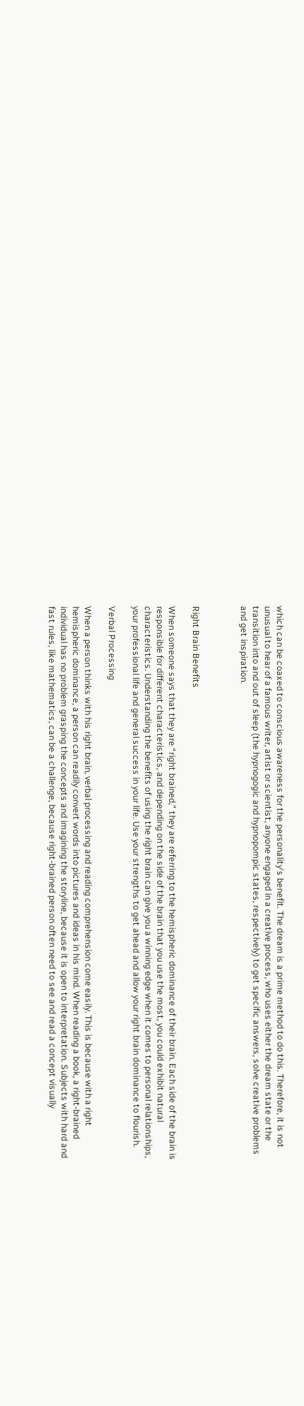which can be coaxed to conscious awareness for the personality’s benefit. The dream is a prime method to do this. Therefore, it is not unusual to hear of a famous writer, artist or scientist, anyone engaged in a creative process, who uses either the dream state or the transition into and out of sleep (the hypnogogic and hypnopompic states, respectively) to get specific answers, solve creative problems and get inspiration.



Right Brain Benefits

When someone says that they are “right brained,” they are referring to the hemispheric dominance of their brain. Each side of the brain is responsible for different characteristics, and depending on the side of the brain that you use the most, you could exhibit natural characteristics. Understanding the benefits of using the right brain can give you a winning edge when it comes to personal relationships, your professional life and general success in your life. Use your strengths to get ahead and allow your right brain dominance to flourish.

Verbal Processing

When a person thinks with his right brain, verbal processing and reading comprehension come easily. This is because with a right hemispheric dominance, a person can readily convert words into pictures and ideas in his mind. When reading a book, a right-brained individual has no problem grasping the concepts and imagining the storyline, because it is open to interpretation. Subjects with hard and fast rules, like mathematics, can be a challenge, because right-brained person often need to see and read a concept visually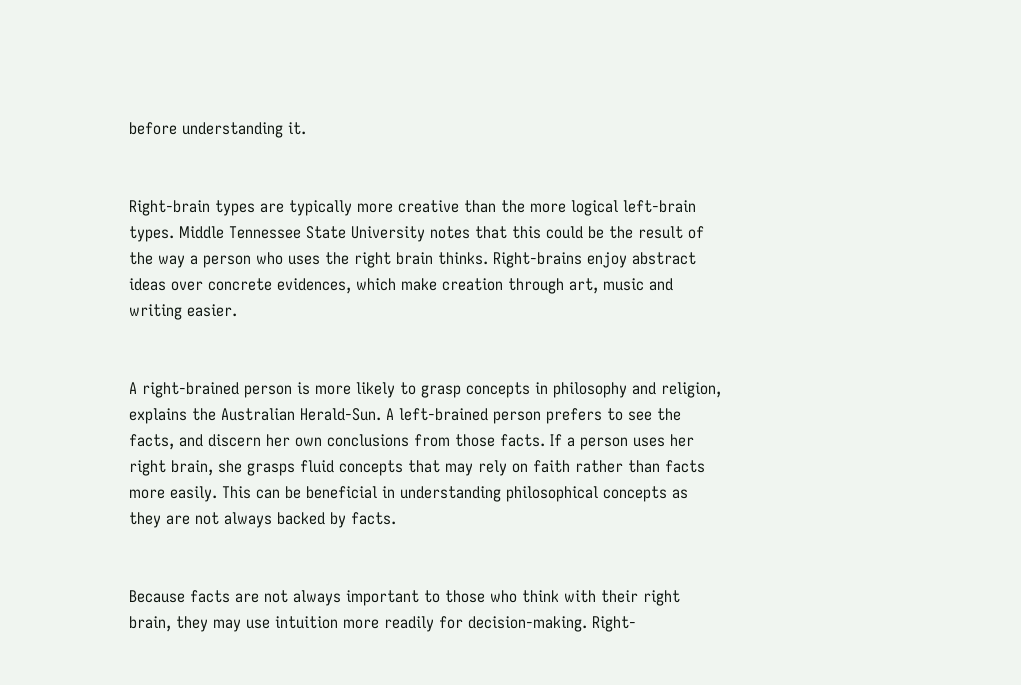before understanding it.


Right-brain types are typically more creative than the more logical left-brain types. Middle Tennessee State University notes that this could be the result of the way a person who uses the right brain thinks. Right-brains enjoy abstract ideas over concrete evidences, which make creation through art, music and writing easier.


A right-brained person is more likely to grasp concepts in philosophy and religion, explains the Australian Herald-Sun. A left-brained person prefers to see the facts, and discern her own conclusions from those facts. If a person uses her right brain, she grasps fluid concepts that may rely on faith rather than facts more easily. This can be beneficial in understanding philosophical concepts as they are not always backed by facts.


Because facts are not always important to those who think with their right brain, they may use intuition more readily for decision-making. Right-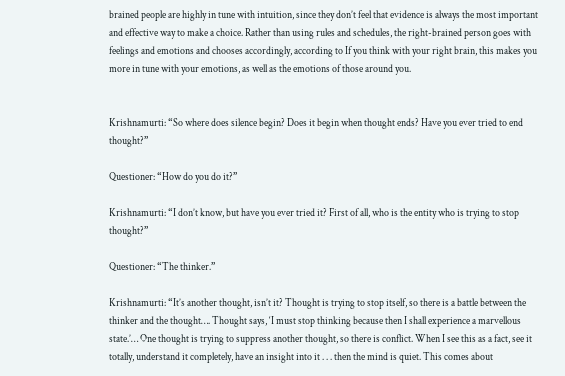brained people are highly in tune with intuition, since they don’t feel that evidence is always the most important and effective way to make a choice. Rather than using rules and schedules, the right-brained person goes with feelings and emotions and chooses accordingly, according to If you think with your right brain, this makes you more in tune with your emotions, as well as the emotions of those around you.


Krishnamurti: “So where does silence begin? Does it begin when thought ends? Have you ever tried to end thought?”

Questioner: “How do you do it?”

Krishnamurti: “I don’t know, but have you ever tried it? First of all, who is the entity who is trying to stop thought?”

Questioner: “The thinker.”

Krishnamurti: “It’s another thought, isn’t it? Thought is trying to stop itself, so there is a battle between the thinker and the thought…. Thought says, ‘I must stop thinking because then I shall experience a marvellous state.’… One thought is trying to suppress another thought, so there is conflict. When I see this as a fact, see it totally, understand it completely, have an insight into it . . . then the mind is quiet. This comes about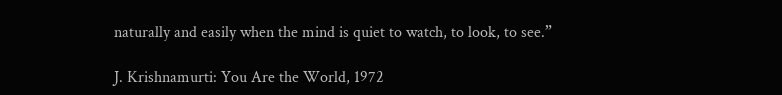naturally and easily when the mind is quiet to watch, to look, to see.”

J. Krishnamurti: You Are the World, 1972